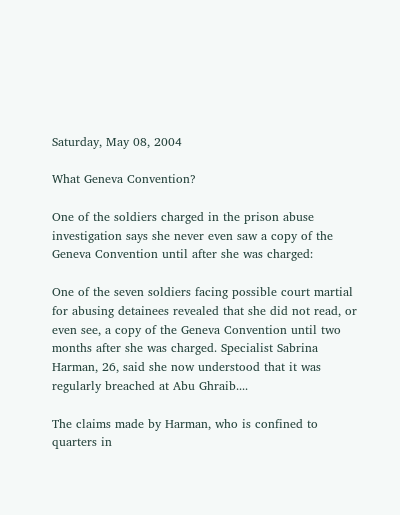Saturday, May 08, 2004

What Geneva Convention?

One of the soldiers charged in the prison abuse investigation says she never even saw a copy of the Geneva Convention until after she was charged:

One of the seven soldiers facing possible court martial for abusing detainees revealed that she did not read, or even see, a copy of the Geneva Convention until two months after she was charged. Specialist Sabrina Harman, 26, said she now understood that it was regularly breached at Abu Ghraib....

The claims made by Harman, who is confined to quarters in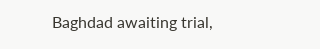Baghdad awaiting trial,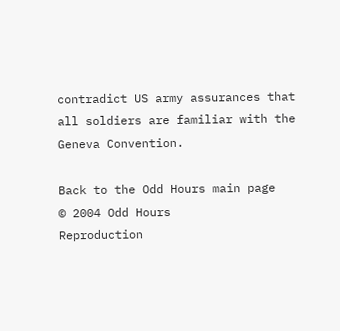contradict US army assurances that all soldiers are familiar with the Geneva Convention.

Back to the Odd Hours main page
© 2004 Odd Hours
Reproduction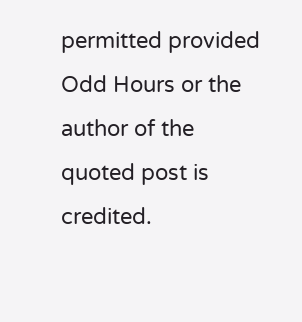permitted provided Odd Hours or the author of the quoted post is credited.